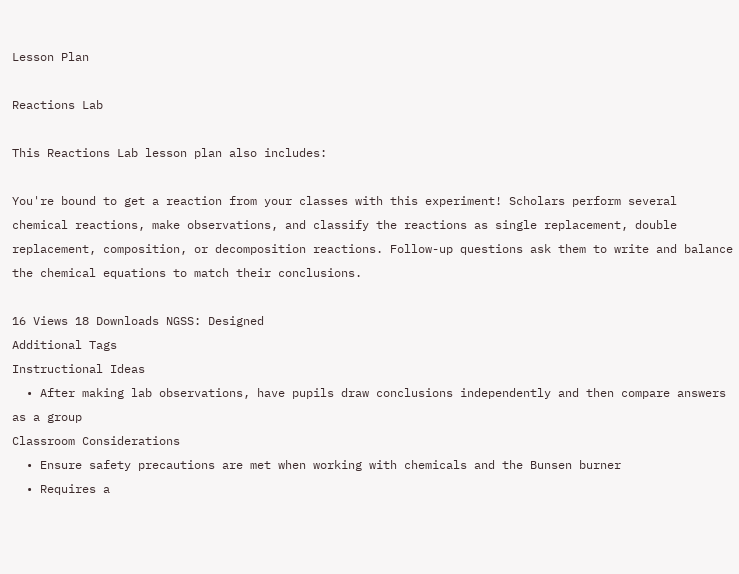Lesson Plan

Reactions Lab

This Reactions Lab lesson plan also includes:

You're bound to get a reaction from your classes with this experiment! Scholars perform several chemical reactions, make observations, and classify the reactions as single replacement, double replacement, composition, or decomposition reactions. Follow-up questions ask them to write and balance the chemical equations to match their conclusions.

16 Views 18 Downloads NGSS: Designed
Additional Tags
Instructional Ideas
  • After making lab observations, have pupils draw conclusions independently and then compare answers as a group
Classroom Considerations
  • Ensure safety precautions are met when working with chemicals and the Bunsen burner
  • Requires a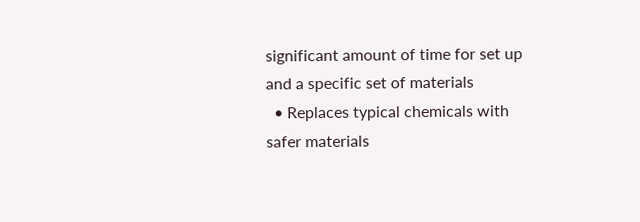significant amount of time for set up and a specific set of materials
  • Replaces typical chemicals with safer materials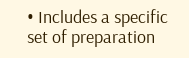• Includes a specific set of preparation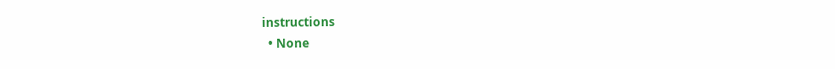instructions
  • None